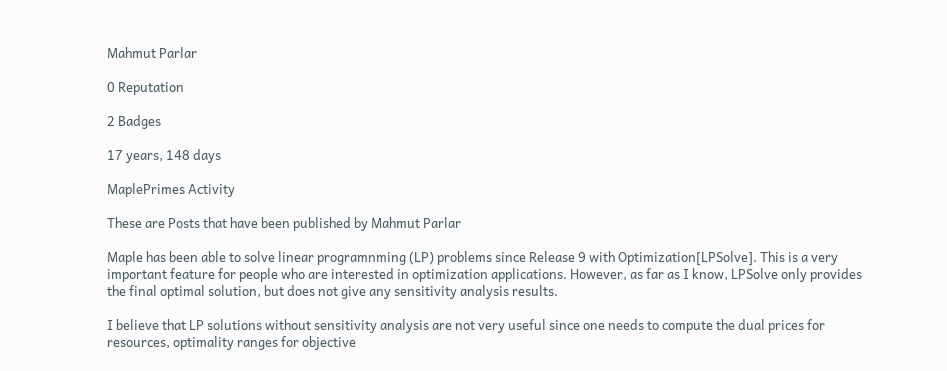Mahmut Parlar

0 Reputation

2 Badges

17 years, 148 days

MaplePrimes Activity

These are Posts that have been published by Mahmut Parlar

Maple has been able to solve linear programnming (LP) problems since Release 9 with Optimization[LPSolve]. This is a very important feature for people who are interested in optimization applications. However, as far as I know, LPSolve only provides the final optimal solution, but does not give any sensitivity analysis results.

I believe that LP solutions without sensitivity analysis are not very useful since one needs to compute the dual prices for resources, optimality ranges for objective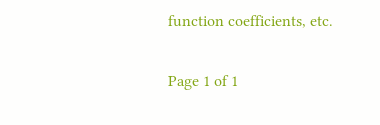function coefficients, etc.

Page 1 of 1